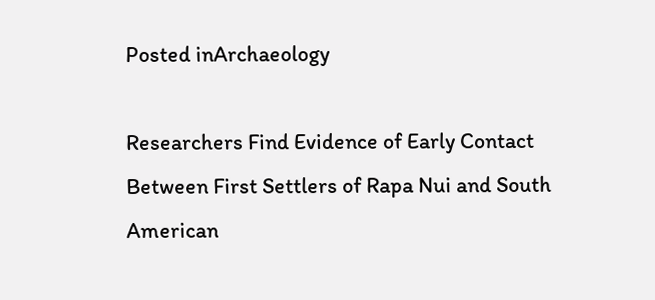Posted inArchaeology

Researchers Find Evidence of Early Contact Between First Settlers of Rapa Nui and South American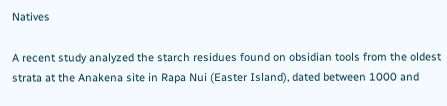Natives

A recent study analyzed the starch residues found on obsidian tools from the oldest strata at the Anakena site in Rapa Nui (Easter Island), dated between 1000 and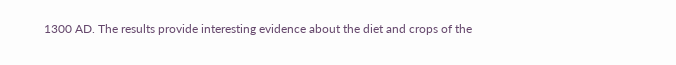1300 AD. The results provide interesting evidence about the diet and crops of the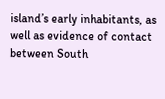island’s early inhabitants, as well as evidence of contact between South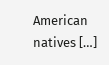American natives […]